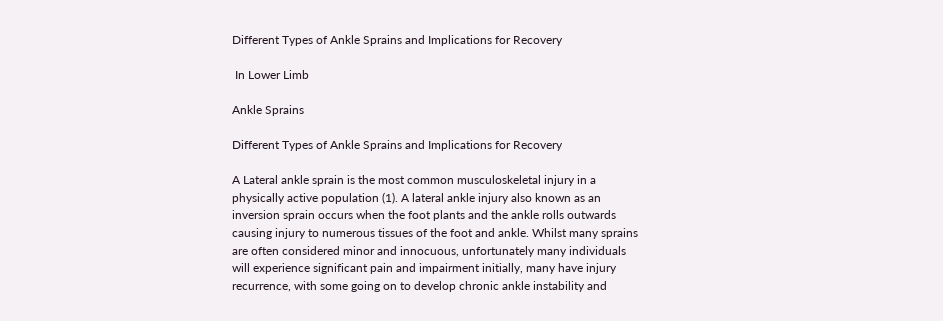Different Types of Ankle Sprains and Implications for Recovery

 In Lower Limb

Ankle Sprains

Different Types of Ankle Sprains and Implications for Recovery

A Lateral ankle sprain is the most common musculoskeletal injury in a physically active population (1). A lateral ankle injury also known as an inversion sprain occurs when the foot plants and the ankle rolls outwards causing injury to numerous tissues of the foot and ankle. Whilst many sprains are often considered minor and innocuous, unfortunately many individuals will experience significant pain and impairment initially, many have injury recurrence, with some going on to develop chronic ankle instability and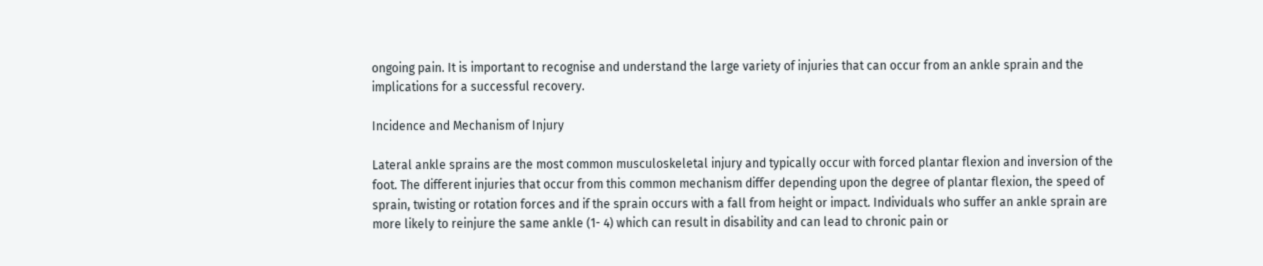ongoing pain. It is important to recognise and understand the large variety of injuries that can occur from an ankle sprain and the implications for a successful recovery.

Incidence and Mechanism of Injury

Lateral ankle sprains are the most common musculoskeletal injury and typically occur with forced plantar flexion and inversion of the foot. The different injuries that occur from this common mechanism differ depending upon the degree of plantar flexion, the speed of sprain, twisting or rotation forces and if the sprain occurs with a fall from height or impact. Individuals who suffer an ankle sprain are more likely to reinjure the same ankle (1- 4) which can result in disability and can lead to chronic pain or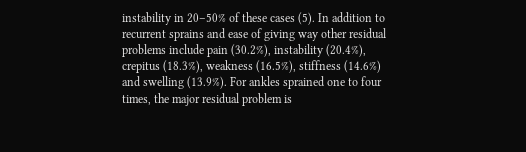instability in 20–50% of these cases (5). In addition to recurrent sprains and ease of giving way other residual problems include pain (30.2%), instability (20.4%), crepitus (18.3%), weakness (16.5%), stiffness (14.6%) and swelling (13.9%). For ankles sprained one to four times, the major residual problem is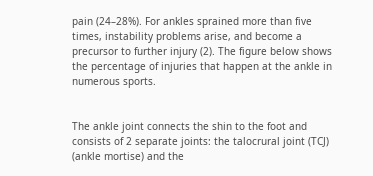pain (24–28%). For ankles sprained more than five times, instability problems arise, and become a precursor to further injury (2). The figure below shows the percentage of injuries that happen at the ankle in numerous sports.


The ankle joint connects the shin to the foot and consists of 2 separate joints: the talocrural joint (TCJ) (ankle mortise) and the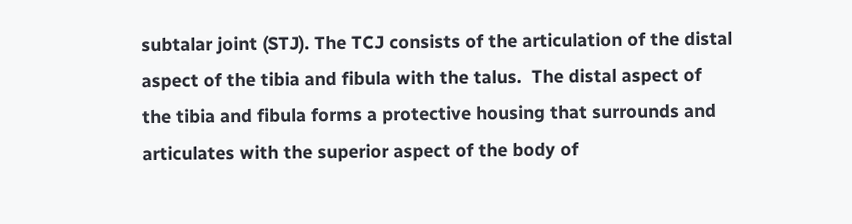subtalar joint (STJ). The TCJ consists of the articulation of the distal aspect of the tibia and fibula with the talus.  The distal aspect of the tibia and fibula forms a protective housing that surrounds and articulates with the superior aspect of the body of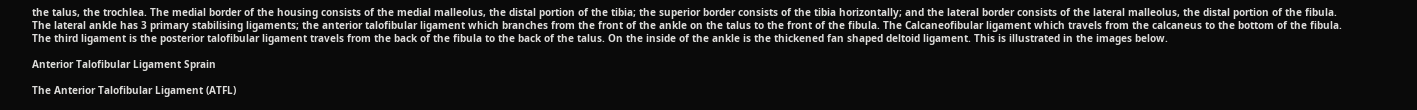the talus, the trochlea. The medial border of the housing consists of the medial malleolus, the distal portion of the tibia; the superior border consists of the tibia horizontally; and the lateral border consists of the lateral malleolus, the distal portion of the fibula. The lateral ankle has 3 primary stabilising ligaments; the anterior talofibular ligament which branches from the front of the ankle on the talus to the front of the fibula. The Calcaneofibular ligament which travels from the calcaneus to the bottom of the fibula. The third ligament is the posterior talofibular ligament travels from the back of the fibula to the back of the talus. On the inside of the ankle is the thickened fan shaped deltoid ligament. This is illustrated in the images below.

Anterior Talofibular Ligament Sprain

The Anterior Talofibular Ligament (ATFL)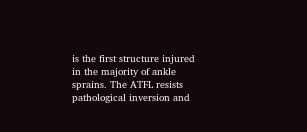is the first structure injured in the majority of ankle sprains. The ATFL resists pathological inversion and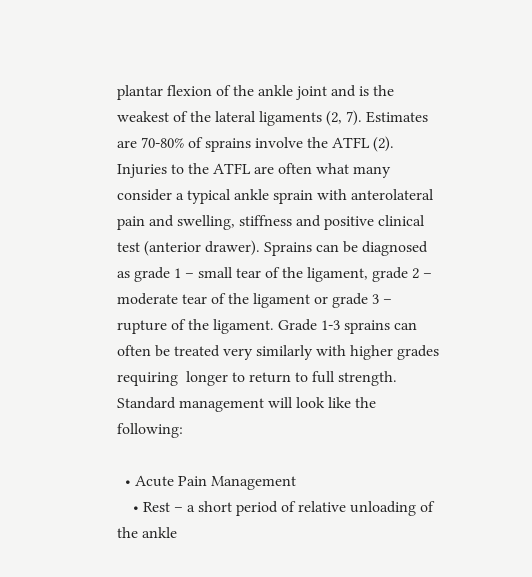plantar flexion of the ankle joint and is the weakest of the lateral ligaments (2, 7). Estimates are 70-80% of sprains involve the ATFL (2). Injuries to the ATFL are often what many consider a typical ankle sprain with anterolateral pain and swelling, stiffness and positive clinical test (anterior drawer). Sprains can be diagnosed as grade 1 – small tear of the ligament, grade 2 – moderate tear of the ligament or grade 3 – rupture of the ligament. Grade 1-3 sprains can often be treated very similarly with higher grades requiring  longer to return to full strength. Standard management will look like the following:

  • Acute Pain Management
    • Rest – a short period of relative unloading of the ankle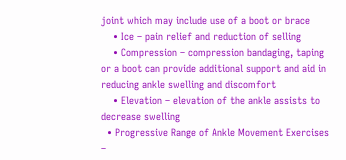joint which may include use of a boot or brace
    • Ice – pain relief and reduction of selling
    • Compression – compression bandaging, taping or a boot can provide additional support and aid in reducing ankle swelling and discomfort
    • Elevation – elevation of the ankle assists to decrease swelling
  • Progressive Range of Ankle Movement Exercises –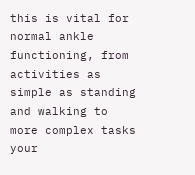this is vital for normal ankle functioning, from activities as simple as standing and walking to more complex tasks your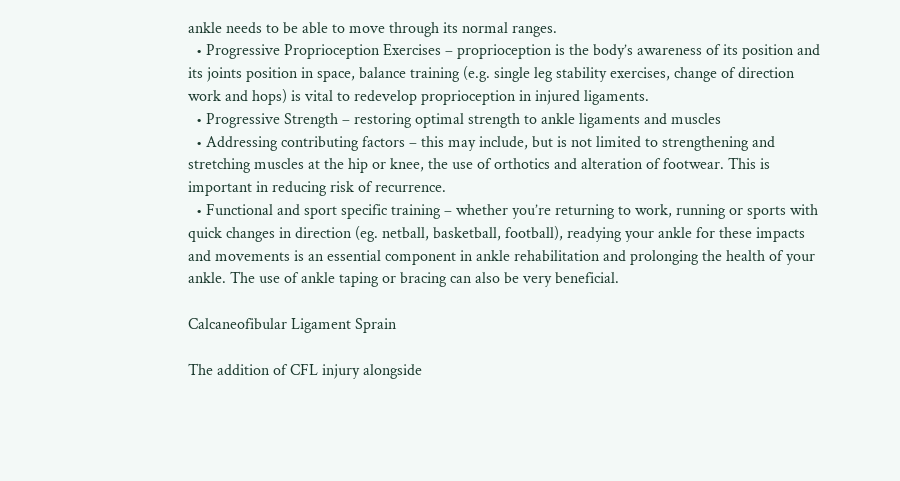ankle needs to be able to move through its normal ranges.
  • Progressive Proprioception Exercises – proprioception is the body’s awareness of its position and its joints position in space, balance training (e.g. single leg stability exercises, change of direction work and hops) is vital to redevelop proprioception in injured ligaments.
  • Progressive Strength – restoring optimal strength to ankle ligaments and muscles
  • Addressing contributing factors – this may include, but is not limited to strengthening and stretching muscles at the hip or knee, the use of orthotics and alteration of footwear. This is important in reducing risk of recurrence.
  • Functional and sport specific training – whether you’re returning to work, running or sports with quick changes in direction (eg. netball, basketball, football), readying your ankle for these impacts and movements is an essential component in ankle rehabilitation and prolonging the health of your ankle. The use of ankle taping or bracing can also be very beneficial.

Calcaneofibular Ligament Sprain

The addition of CFL injury alongside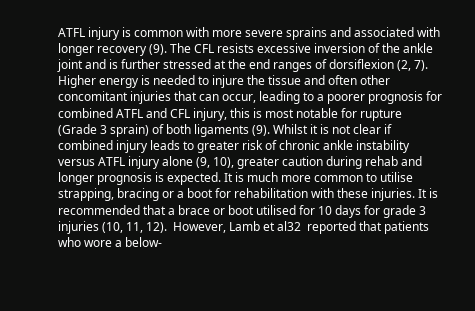ATFL injury is common with more severe sprains and associated with longer recovery (9). The CFL resists excessive inversion of the ankle joint and is further stressed at the end ranges of dorsiflexion (2, 7). Higher energy is needed to injure the tissue and often other concomitant injuries that can occur, leading to a poorer prognosis for combined ATFL and CFL injury, this is most notable for rupture (Grade 3 sprain) of both ligaments (9). Whilst it is not clear if combined injury leads to greater risk of chronic ankle instability versus ATFL injury alone (9, 10), greater caution during rehab and longer prognosis is expected. It is much more common to utilise strapping, bracing or a boot for rehabilitation with these injuries. It is recommended that a brace or boot utilised for 10 days for grade 3 injuries (10, 11, 12).  However, Lamb et al32  reported that patients who wore a below-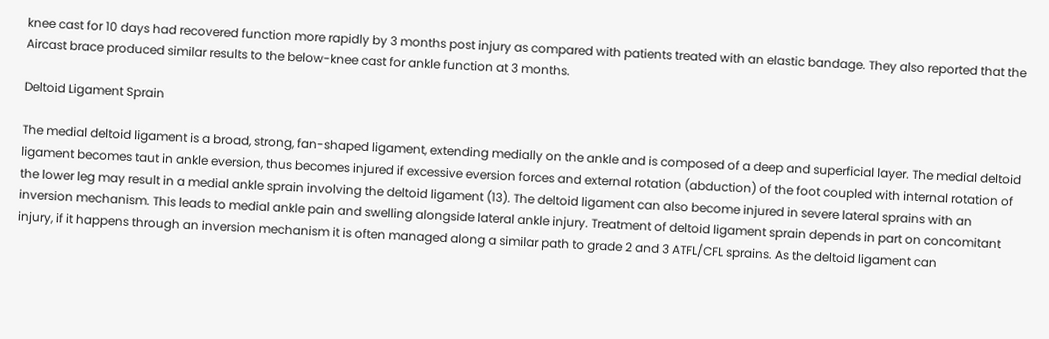knee cast for 10 days had recovered function more rapidly by 3 months post injury as compared with patients treated with an elastic bandage. They also reported that the Aircast brace produced similar results to the below-knee cast for ankle function at 3 months.

Deltoid Ligament Sprain

The medial deltoid ligament is a broad, strong, fan-shaped ligament, extending medially on the ankle and is composed of a deep and superficial layer. The medial deltoid ligament becomes taut in ankle eversion, thus becomes injured if excessive eversion forces and external rotation (abduction) of the foot coupled with internal rotation of the lower leg may result in a medial ankle sprain involving the deltoid ligament (13). The deltoid ligament can also become injured in severe lateral sprains with an inversion mechanism. This leads to medial ankle pain and swelling alongside lateral ankle injury. Treatment of deltoid ligament sprain depends in part on concomitant injury, if it happens through an inversion mechanism it is often managed along a similar path to grade 2 and 3 ATFL/CFL sprains. As the deltoid ligament can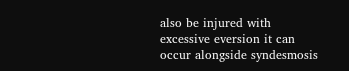also be injured with excessive eversion it can occur alongside syndesmosis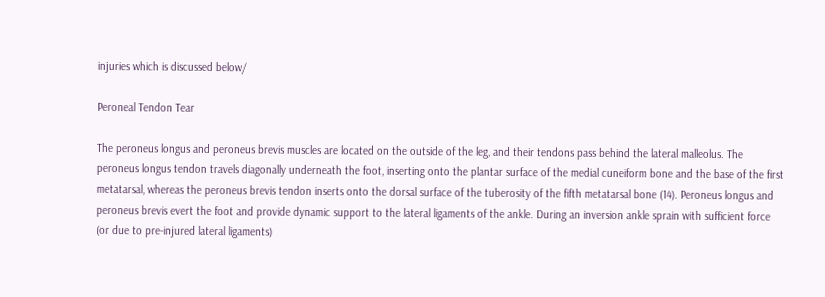injuries which is discussed below/

Peroneal Tendon Tear

The peroneus longus and peroneus brevis muscles are located on the outside of the leg, and their tendons pass behind the lateral malleolus. The peroneus longus tendon travels diagonally underneath the foot, inserting onto the plantar surface of the medial cuneiform bone and the base of the first metatarsal, whereas the peroneus brevis tendon inserts onto the dorsal surface of the tuberosity of the fifth metatarsal bone (14). Peroneus longus and peroneus brevis evert the foot and provide dynamic support to the lateral ligaments of the ankle. During an inversion ankle sprain with sufficient force (or due to pre-injured lateral ligaments)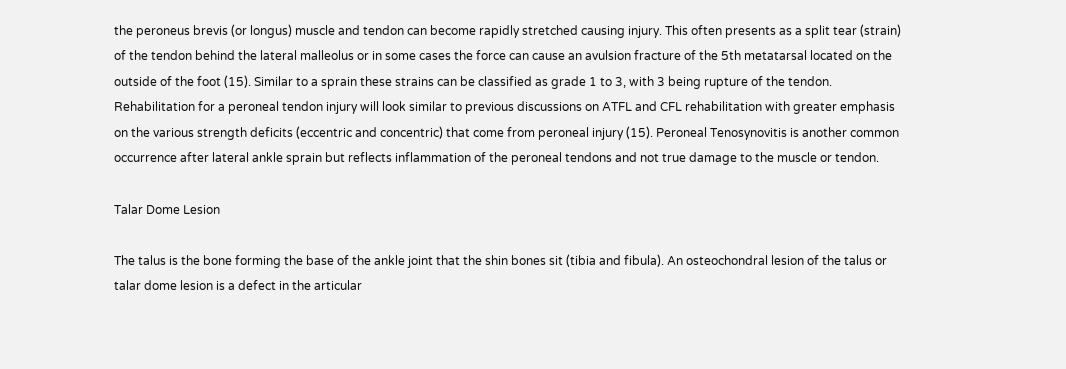the peroneus brevis (or longus) muscle and tendon can become rapidly stretched causing injury. This often presents as a split tear (strain) of the tendon behind the lateral malleolus or in some cases the force can cause an avulsion fracture of the 5th metatarsal located on the outside of the foot (15). Similar to a sprain these strains can be classified as grade 1 to 3, with 3 being rupture of the tendon. Rehabilitation for a peroneal tendon injury will look similar to previous discussions on ATFL and CFL rehabilitation with greater emphasis on the various strength deficits (eccentric and concentric) that come from peroneal injury (15). Peroneal Tenosynovitis is another common occurrence after lateral ankle sprain but reflects inflammation of the peroneal tendons and not true damage to the muscle or tendon.

Talar Dome Lesion

The talus is the bone forming the base of the ankle joint that the shin bones sit (tibia and fibula). An osteochondral lesion of the talus or talar dome lesion is a defect in the articular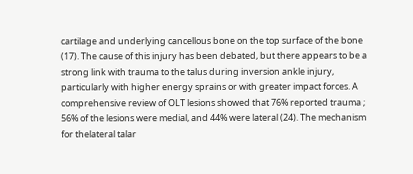cartilage and underlying cancellous bone on the top surface of the bone (17). The cause of this injury has been debated, but there appears to be a strong link with trauma to the talus during inversion ankle injury, particularly with higher energy sprains or with greater impact forces. A comprehensive review of OLT lesions showed that 76% reported trauma ; 56% of the lesions were medial, and 44% were lateral (24). The mechanism for thelateral talar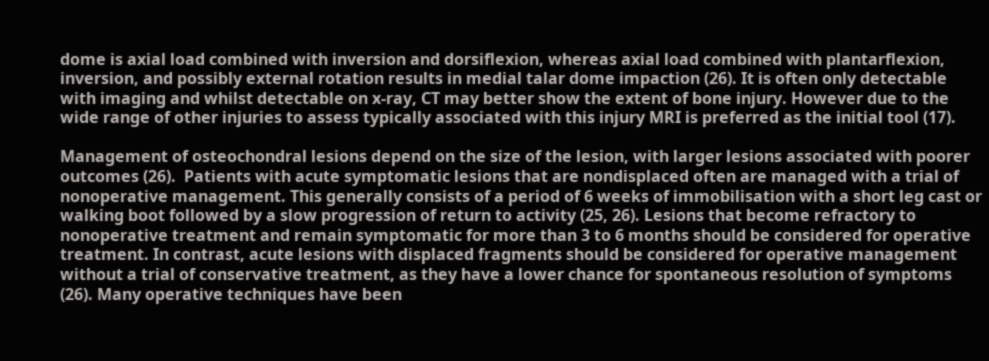dome is axial load combined with inversion and dorsiflexion, whereas axial load combined with plantarflexion, inversion, and possibly external rotation results in medial talar dome impaction (26). It is often only detectable with imaging and whilst detectable on x-ray, CT may better show the extent of bone injury. However due to the wide range of other injuries to assess typically associated with this injury MRI is preferred as the initial tool (17).

Management of osteochondral lesions depend on the size of the lesion, with larger lesions associated with poorer outcomes (26).  Patients with acute symptomatic lesions that are nondisplaced often are managed with a trial of nonoperative management. This generally consists of a period of 6 weeks of immobilisation with a short leg cast or walking boot followed by a slow progression of return to activity (25, 26). Lesions that become refractory to nonoperative treatment and remain symptomatic for more than 3 to 6 months should be considered for operative treatment. In contrast, acute lesions with displaced fragments should be considered for operative management without a trial of conservative treatment, as they have a lower chance for spontaneous resolution of symptoms (26). Many operative techniques have been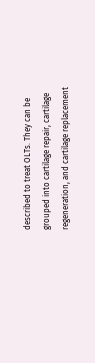described to treat OLTs. They can be grouped into cartilage repair, cartilage regeneration, and cartilage replacement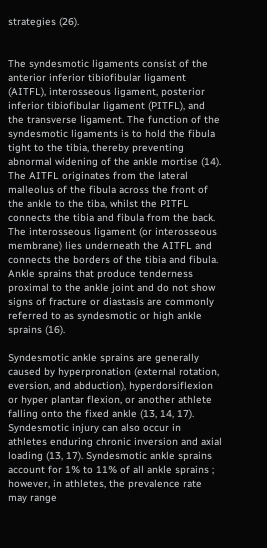strategies (26).


The syndesmotic ligaments consist of the anterior inferior tibiofibular ligament (AITFL), interosseous ligament, posterior inferior tibiofibular ligament (PITFL), and the transverse ligament. The function of the syndesmotic ligaments is to hold the fibula tight to the tibia, thereby preventing abnormal widening of the ankle mortise (14). The AITFL originates from the lateral malleolus of the fibula across the front of the ankle to the tiba, whilst the PITFL connects the tibia and fibula from the back. The interosseous ligament (or interosseous membrane) lies underneath the AITFL and connects the borders of the tibia and fibula. Ankle sprains that produce tenderness proximal to the ankle joint and do not show signs of fracture or diastasis are commonly referred to as syndesmotic or high ankle sprains (16).

Syndesmotic ankle sprains are generally caused by hyperpronation (external rotation, eversion, and abduction), hyperdorsiflexion or hyper plantar flexion, or another athlete falling onto the fixed ankle (13, 14, 17). Syndesmotic injury can also occur in athletes enduring chronic inversion and axial loading (13, 17). Syndesmotic ankle sprains account for 1% to 11% of all ankle sprains ; however, in athletes, the prevalence rate may range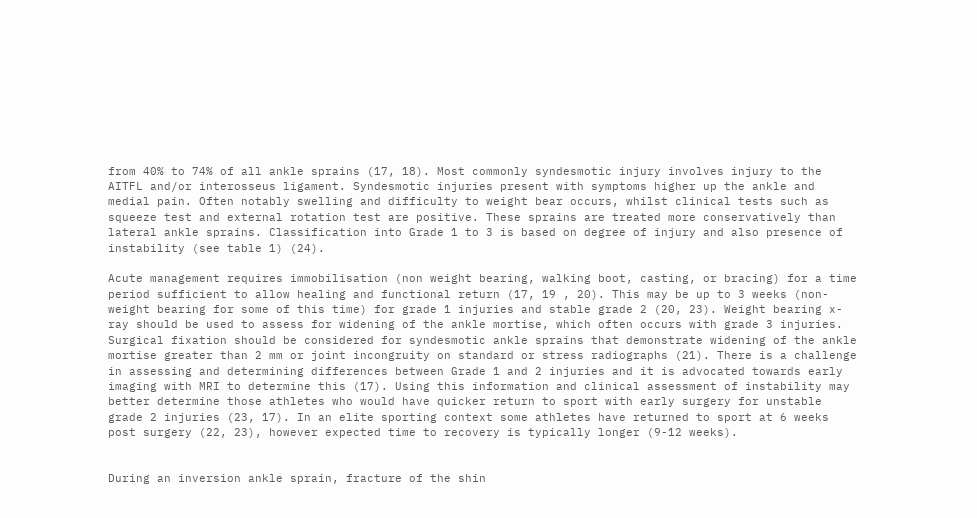from 40% to 74% of all ankle sprains (17, 18). Most commonly syndesmotic injury involves injury to the AITFL and/or interosseus ligament. Syndesmotic injuries present with symptoms higher up the ankle and medial pain. Often notably swelling and difficulty to weight bear occurs, whilst clinical tests such as squeeze test and external rotation test are positive. These sprains are treated more conservatively than lateral ankle sprains. Classification into Grade 1 to 3 is based on degree of injury and also presence of instability (see table 1) (24).

Acute management requires immobilisation (non weight bearing, walking boot, casting, or bracing) for a time period sufficient to allow healing and functional return (17, 19 , 20). This may be up to 3 weeks (non-weight bearing for some of this time) for grade 1 injuries and stable grade 2 (20, 23). Weight bearing x-ray should be used to assess for widening of the ankle mortise, which often occurs with grade 3 injuries. Surgical fixation should be considered for syndesmotic ankle sprains that demonstrate widening of the ankle mortise greater than 2 mm or joint incongruity on standard or stress radiographs (21). There is a challenge in assessing and determining differences between Grade 1 and 2 injuries and it is advocated towards early imaging with MRI to determine this (17). Using this information and clinical assessment of instability may better determine those athletes who would have quicker return to sport with early surgery for unstable grade 2 injuries (23, 17). In an elite sporting context some athletes have returned to sport at 6 weeks post surgery (22, 23), however expected time to recovery is typically longer (9-12 weeks).


During an inversion ankle sprain, fracture of the shin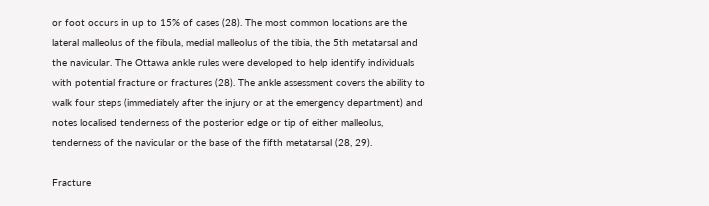or foot occurs in up to 15% of cases (28). The most common locations are the lateral malleolus of the fibula, medial malleolus of the tibia, the 5th metatarsal and the navicular. The Ottawa ankle rules were developed to help identify individuals with potential fracture or fractures (28). The ankle assessment covers the ability to walk four steps (immediately after the injury or at the emergency department) and notes localised tenderness of the posterior edge or tip of either malleolus, tenderness of the navicular or the base of the fifth metatarsal (28, 29).

Fracture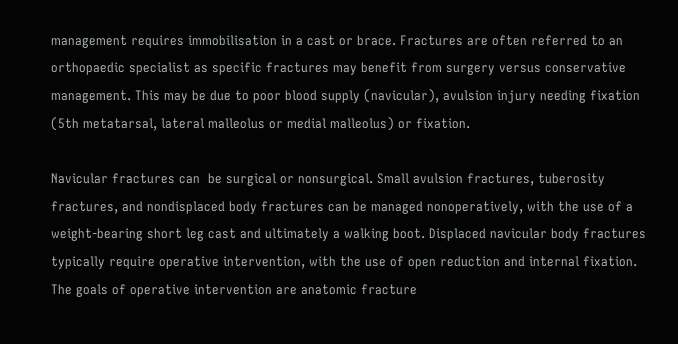management requires immobilisation in a cast or brace. Fractures are often referred to an orthopaedic specialist as specific fractures may benefit from surgery versus conservative management. This may be due to poor blood supply (navicular), avulsion injury needing fixation (5th metatarsal, lateral malleolus or medial malleolus) or fixation.

Navicular fractures can  be surgical or nonsurgical. Small avulsion fractures, tuberosity fractures, and nondisplaced body fractures can be managed nonoperatively, with the use of a weight-bearing short leg cast and ultimately a walking boot. Displaced navicular body fractures typically require operative intervention, with the use of open reduction and internal fixation. The goals of operative intervention are anatomic fracture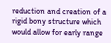reduction and creation of a rigid bony structure which would allow for early range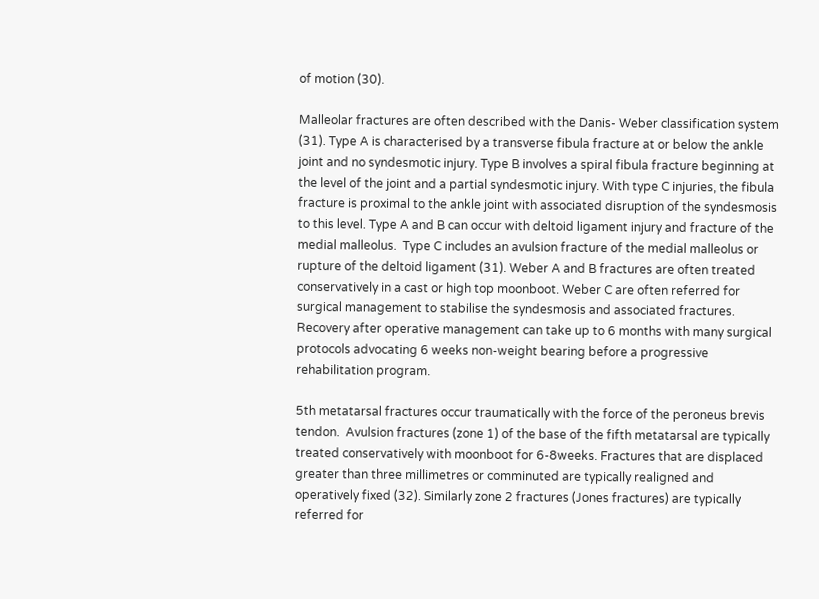of motion (30).

Malleolar fractures are often described with the Danis- Weber classification system (31). Type A is characterised by a transverse fibula fracture at or below the ankle joint and no syndesmotic injury. Type B involves a spiral fibula fracture beginning at the level of the joint and a partial syndesmotic injury. With type C injuries, the fibula fracture is proximal to the ankle joint with associated disruption of the syndesmosis to this level. Type A and B can occur with deltoid ligament injury and fracture of the medial malleolus.  Type C includes an avulsion fracture of the medial malleolus or rupture of the deltoid ligament (31). Weber A and B fractures are often treated conservatively in a cast or high top moonboot. Weber C are often referred for surgical management to stabilise the syndesmosis and associated fractures. Recovery after operative management can take up to 6 months with many surgical protocols advocating 6 weeks non-weight bearing before a progressive rehabilitation program.

5th metatarsal fractures occur traumatically with the force of the peroneus brevis tendon.  Avulsion fractures (zone 1) of the base of the fifth metatarsal are typically treated conservatively with moonboot for 6-8weeks. Fractures that are displaced greater than three millimetres or comminuted are typically realigned and operatively fixed (32). Similarly zone 2 fractures (Jones fractures) are typically referred for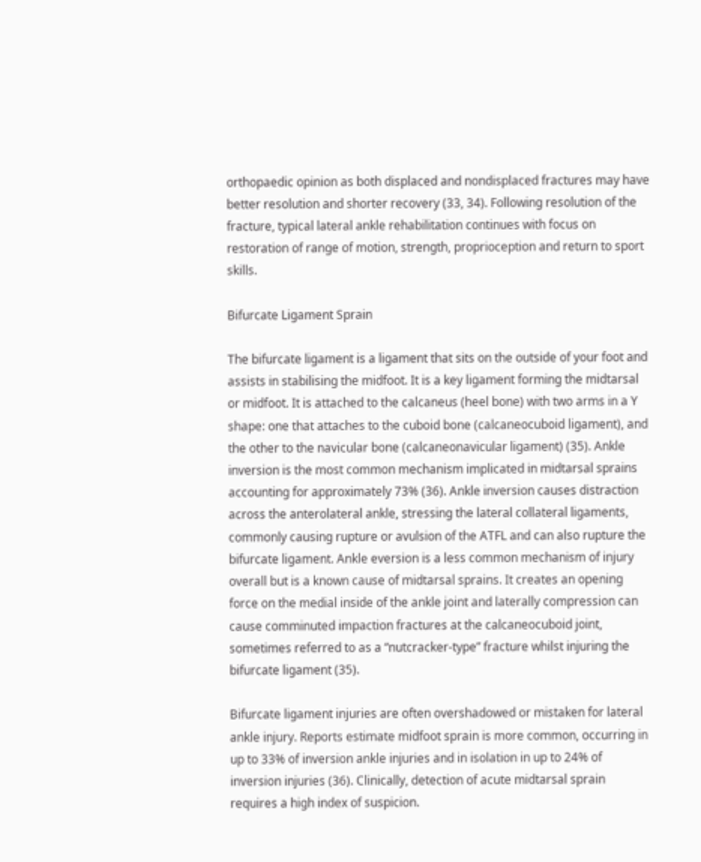orthopaedic opinion as both displaced and nondisplaced fractures may have better resolution and shorter recovery (33, 34). Following resolution of the fracture, typical lateral ankle rehabilitation continues with focus on restoration of range of motion, strength, proprioception and return to sport skills.

Bifurcate Ligament Sprain

The bifurcate ligament is a ligament that sits on the outside of your foot and assists in stabilising the midfoot. It is a key ligament forming the midtarsal or midfoot. It is attached to the calcaneus (heel bone) with two arms in a Y shape: one that attaches to the cuboid bone (calcaneocuboid ligament), and the other to the navicular bone (calcaneonavicular ligament) (35). Ankle inversion is the most common mechanism implicated in midtarsal sprains accounting for approximately 73% (36). Ankle inversion causes distraction across the anterolateral ankle, stressing the lateral collateral ligaments, commonly causing rupture or avulsion of the ATFL and can also rupture the bifurcate ligament. Ankle eversion is a less common mechanism of injury overall but is a known cause of midtarsal sprains. It creates an opening force on the medial inside of the ankle joint and laterally compression can cause comminuted impaction fractures at the calcaneocuboid joint, sometimes referred to as a “nutcracker-type” fracture whilst injuring the bifurcate ligament (35).

Bifurcate ligament injuries are often overshadowed or mistaken for lateral ankle injury. Reports estimate midfoot sprain is more common, occurring in up to 33% of inversion ankle injuries and in isolation in up to 24% of inversion injuries (36). Clinically, detection of acute midtarsal sprain requires a high index of suspicion.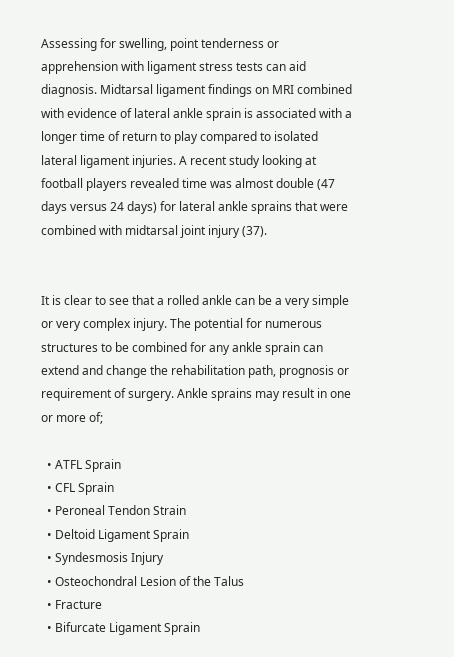Assessing for swelling, point tenderness or apprehension with ligament stress tests can aid diagnosis. Midtarsal ligament findings on MRI combined with evidence of lateral ankle sprain is associated with a longer time of return to play compared to isolated lateral ligament injuries. A recent study looking at football players revealed time was almost double (47 days versus 24 days) for lateral ankle sprains that were combined with midtarsal joint injury (37).


It is clear to see that a rolled ankle can be a very simple or very complex injury. The potential for numerous structures to be combined for any ankle sprain can extend and change the rehabilitation path, prognosis or requirement of surgery. Ankle sprains may result in one or more of;

  • ATFL Sprain
  • CFL Sprain
  • Peroneal Tendon Strain
  • Deltoid Ligament Sprain
  • Syndesmosis Injury
  • Osteochondral Lesion of the Talus
  • Fracture
  • Bifurcate Ligament Sprain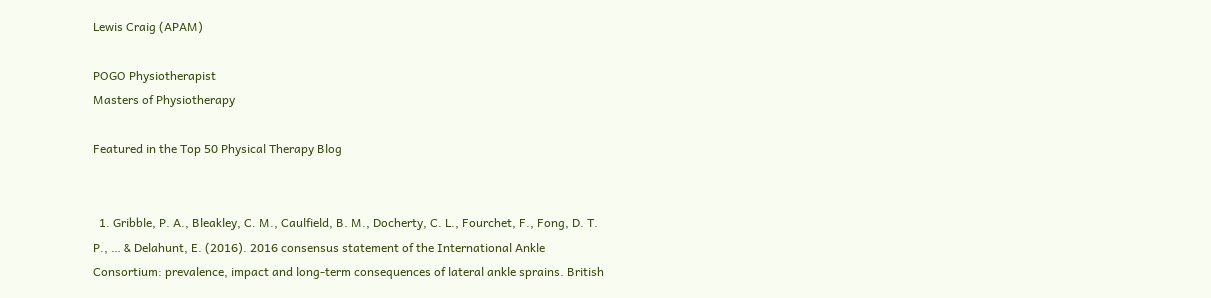Lewis Craig (APAM)

POGO Physiotherapist
Masters of Physiotherapy

Featured in the Top 50 Physical Therapy Blog


  1. Gribble, P. A., Bleakley, C. M., Caulfield, B. M., Docherty, C. L., Fourchet, F., Fong, D. T. P., … & Delahunt, E. (2016). 2016 consensus statement of the International Ankle Consortium: prevalence, impact and long-term consequences of lateral ankle sprains. British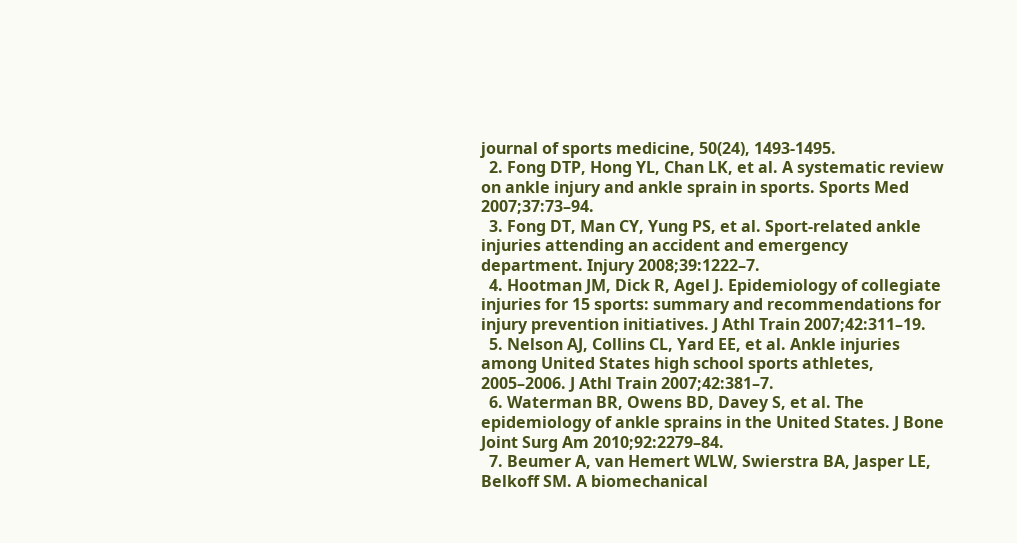journal of sports medicine, 50(24), 1493-1495.
  2. Fong DTP, Hong YL, Chan LK, et al. A systematic review on ankle injury and ankle sprain in sports. Sports Med 2007;37:73–94.
  3. Fong DT, Man CY, Yung PS, et al. Sport-related ankle injuries attending an accident and emergency department. Injury 2008;39:1222–7.
  4. Hootman JM, Dick R, Agel J. Epidemiology of collegiate injuries for 15 sports: summary and recommendations for injury prevention initiatives. J Athl Train 2007;42:311–19.
  5. Nelson AJ, Collins CL, Yard EE, et al. Ankle injuries among United States high school sports athletes, 2005–2006. J Athl Train 2007;42:381–7.
  6. Waterman BR, Owens BD, Davey S, et al. The epidemiology of ankle sprains in the United States. J Bone Joint Surg Am 2010;92:2279–84.
  7. Beumer A, van Hemert WLW, Swierstra BA, Jasper LE, Belkoff SM. A biomechanical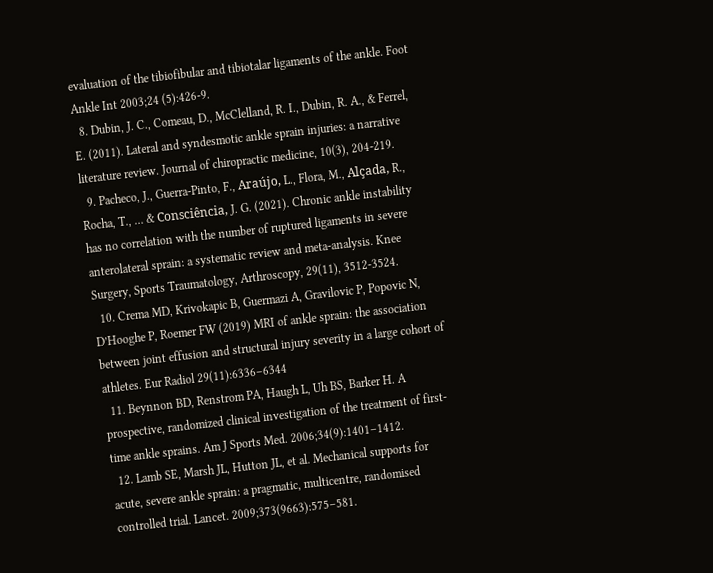evaluation of the tibiofibular and tibiotalar ligaments of the ankle. Foot Ankle Int 2003;24 (5):426-9.
  8. Dubin, J. C., Comeau, D., McClelland, R. I., Dubin, R. A., & Ferrel, E. (2011). Lateral and syndesmotic ankle sprain injuries: a narrative literature review. Journal of chiropractic medicine, 10(3), 204-219.
  9. Pacheco, J., Guerra-Pinto, F., Araújo, L., Flora, M., Alçada, R., Rocha, T., … & Consciência, J. G. (2021). Chronic ankle instability has no correlation with the number of ruptured ligaments in severe anterolateral sprain: a systematic review and meta-analysis. Knee Surgery, Sports Traumatology, Arthroscopy, 29(11), 3512-3524.
  10. Crema MD, Krivokapic B, Guermazi A, Gravilovic P, Popovic N, D’Hooghe P, Roemer FW (2019) MRI of ankle sprain: the association between joint effusion and structural injury severity in a large cohort of athletes. Eur Radiol 29(11):6336–6344
  11. Beynnon BD, Renstrom PA, Haugh L, Uh BS, Barker H. A prospective, randomized clinical investigation of the treatment of first-time ankle sprains. Am J Sports Med. 2006;34(9):1401–1412.
  12. Lamb SE, Marsh JL, Hutton JL, et al. Mechanical supports for acute, severe ankle sprain: a pragmatic, multicentre, randomised controlled trial. Lancet. 2009;373(9663):575–581.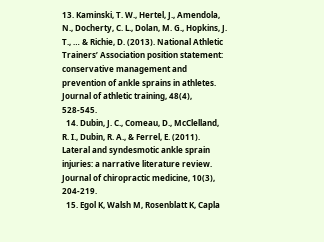13. Kaminski, T. W., Hertel, J., Amendola, N., Docherty, C. L., Dolan, M. G., Hopkins, J. T., … & Richie, D. (2013). National Athletic Trainers’ Association position statement: conservative management and prevention of ankle sprains in athletes. Journal of athletic training, 48(4), 528-545.
  14. Dubin, J. C., Comeau, D., McClelland, R. I., Dubin, R. A., & Ferrel, E. (2011). Lateral and syndesmotic ankle sprain injuries: a narrative literature review. Journal of chiropractic medicine, 10(3), 204-219.
  15. Egol K, Walsh M, Rosenblatt K, Capla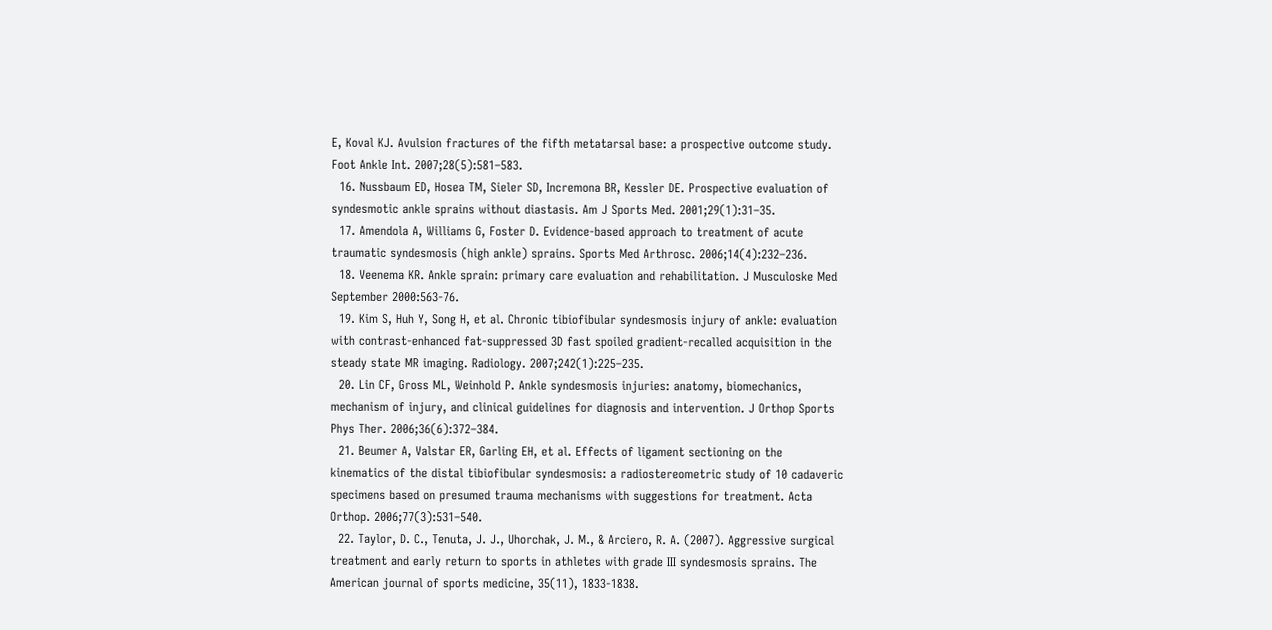E, Koval KJ. Avulsion fractures of the fifth metatarsal base: a prospective outcome study. Foot Ankle Int. 2007;28(5):581–583.
  16. Nussbaum ED, Hosea TM, Sieler SD, Incremona BR, Kessler DE. Prospective evaluation of syndesmotic ankle sprains without diastasis. Am J Sports Med. 2001;29(1):31–35.
  17. Amendola A, Williams G, Foster D. Evidence-based approach to treatment of acute traumatic syndesmosis (high ankle) sprains. Sports Med Arthrosc. 2006;14(4):232–236.
  18. Veenema KR. Ankle sprain: primary care evaluation and rehabilitation. J Musculoske Med September 2000:563-76.
  19. Kim S, Huh Y, Song H, et al. Chronic tibiofibular syndesmosis injury of ankle: evaluation with contrast-enhanced fat-suppressed 3D fast spoiled gradient-recalled acquisition in the steady state MR imaging. Radiology. 2007;242(1):225–235.
  20. Lin CF, Gross ML, Weinhold P. Ankle syndesmosis injuries: anatomy, biomechanics, mechanism of injury, and clinical guidelines for diagnosis and intervention. J Orthop Sports Phys Ther. 2006;36(6):372–384.
  21. Beumer A, Valstar ER, Garling EH, et al. Effects of ligament sectioning on the kinematics of the distal tibiofibular syndesmosis: a radiostereometric study of 10 cadaveric specimens based on presumed trauma mechanisms with suggestions for treatment. Acta Orthop. 2006;77(3):531–540.
  22. Taylor, D. C., Tenuta, J. J., Uhorchak, J. M., & Arciero, R. A. (2007). Aggressive surgical treatment and early return to sports in athletes with grade III syndesmosis sprains. The American journal of sports medicine, 35(11), 1833-1838.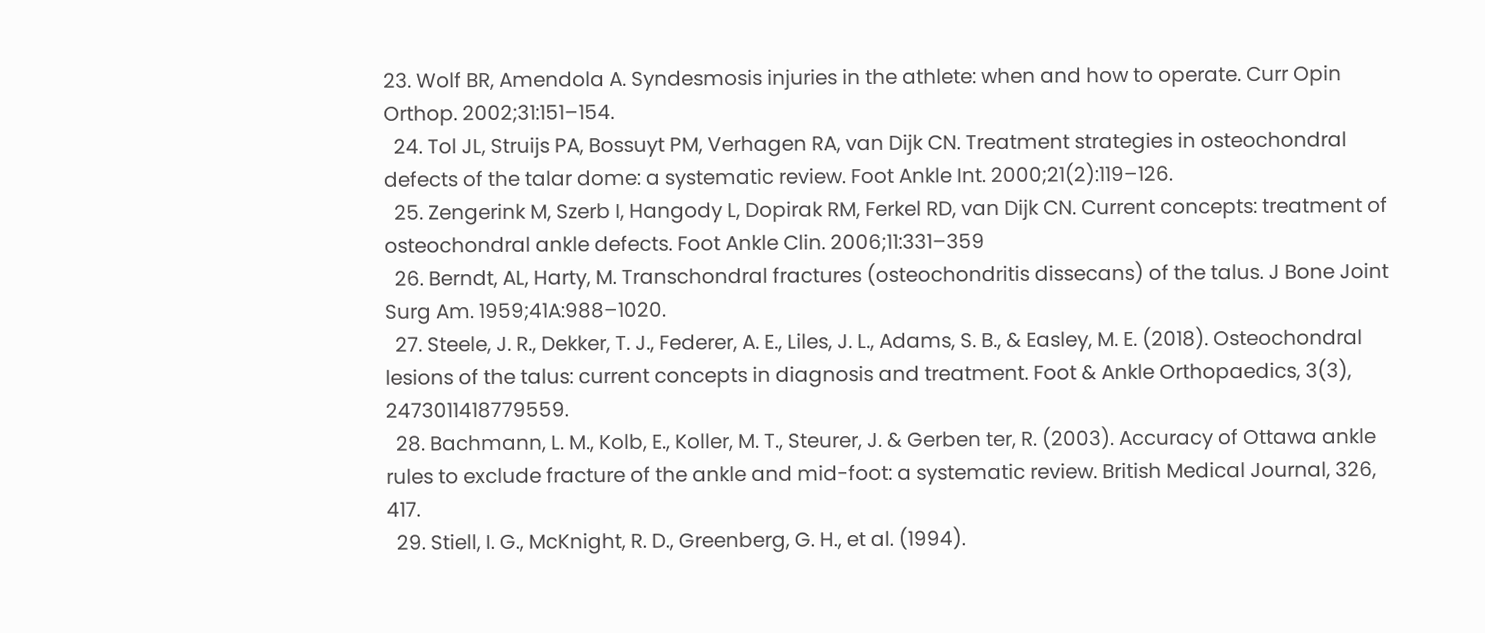23. Wolf BR, Amendola A. Syndesmosis injuries in the athlete: when and how to operate. Curr Opin Orthop. 2002;31:151–154.
  24. Tol JL, Struijs PA, Bossuyt PM, Verhagen RA, van Dijk CN. Treatment strategies in osteochondral defects of the talar dome: a systematic review. Foot Ankle Int. 2000;21(2):119–126.
  25. Zengerink M, Szerb I, Hangody L, Dopirak RM, Ferkel RD, van Dijk CN. Current concepts: treatment of osteochondral ankle defects. Foot Ankle Clin. 2006;11:331–359
  26. Berndt, AL, Harty, M. Transchondral fractures (osteochondritis dissecans) of the talus. J Bone Joint Surg Am. 1959;41A:988–1020.
  27. Steele, J. R., Dekker, T. J., Federer, A. E., Liles, J. L., Adams, S. B., & Easley, M. E. (2018). Osteochondral lesions of the talus: current concepts in diagnosis and treatment. Foot & Ankle Orthopaedics, 3(3), 2473011418779559.
  28. Bachmann, L. M., Kolb, E., Koller, M. T., Steurer, J. & Gerben ter, R. (2003). Accuracy of Ottawa ankle rules to exclude fracture of the ankle and mid-foot: a systematic review. British Medical Journal, 326, 417.
  29. Stiell, I. G., McKnight, R. D., Greenberg, G. H., et al. (1994).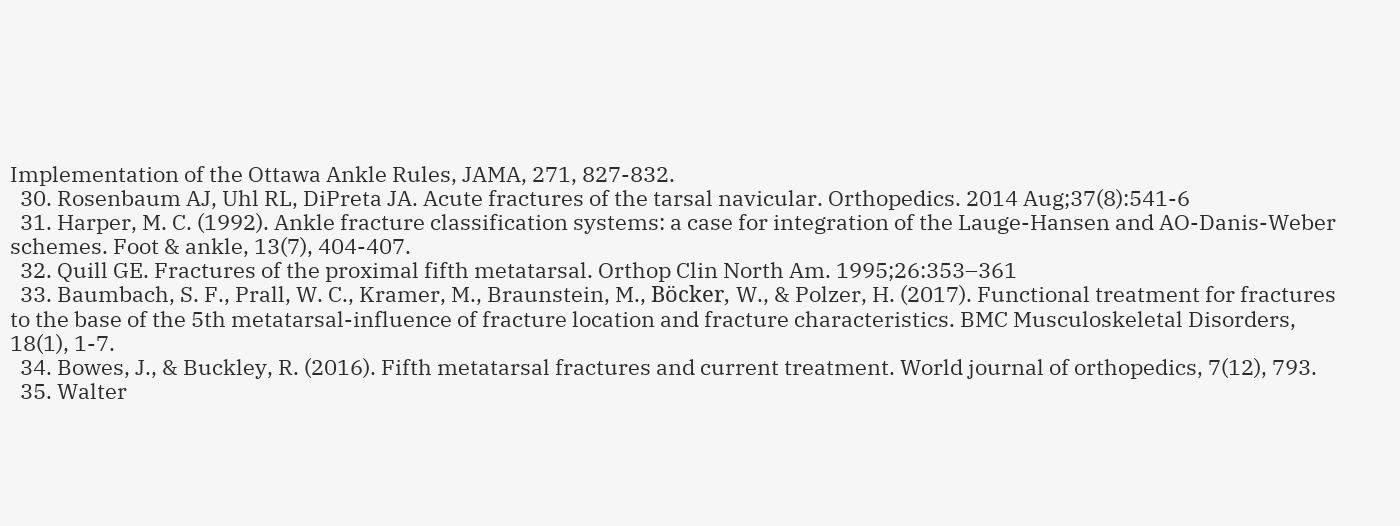Implementation of the Ottawa Ankle Rules, JAMA, 271, 827-832.
  30. Rosenbaum AJ, Uhl RL, DiPreta JA. Acute fractures of the tarsal navicular. Orthopedics. 2014 Aug;37(8):541-6
  31. Harper, M. C. (1992). Ankle fracture classification systems: a case for integration of the Lauge-Hansen and AO-Danis-Weber schemes. Foot & ankle, 13(7), 404-407.
  32. Quill GE. Fractures of the proximal fifth metatarsal. Orthop Clin North Am. 1995;26:353–361
  33. Baumbach, S. F., Prall, W. C., Kramer, M., Braunstein, M., Böcker, W., & Polzer, H. (2017). Functional treatment for fractures to the base of the 5th metatarsal-influence of fracture location and fracture characteristics. BMC Musculoskeletal Disorders, 18(1), 1-7.
  34. Bowes, J., & Buckley, R. (2016). Fifth metatarsal fractures and current treatment. World journal of orthopedics, 7(12), 793.
  35. Walter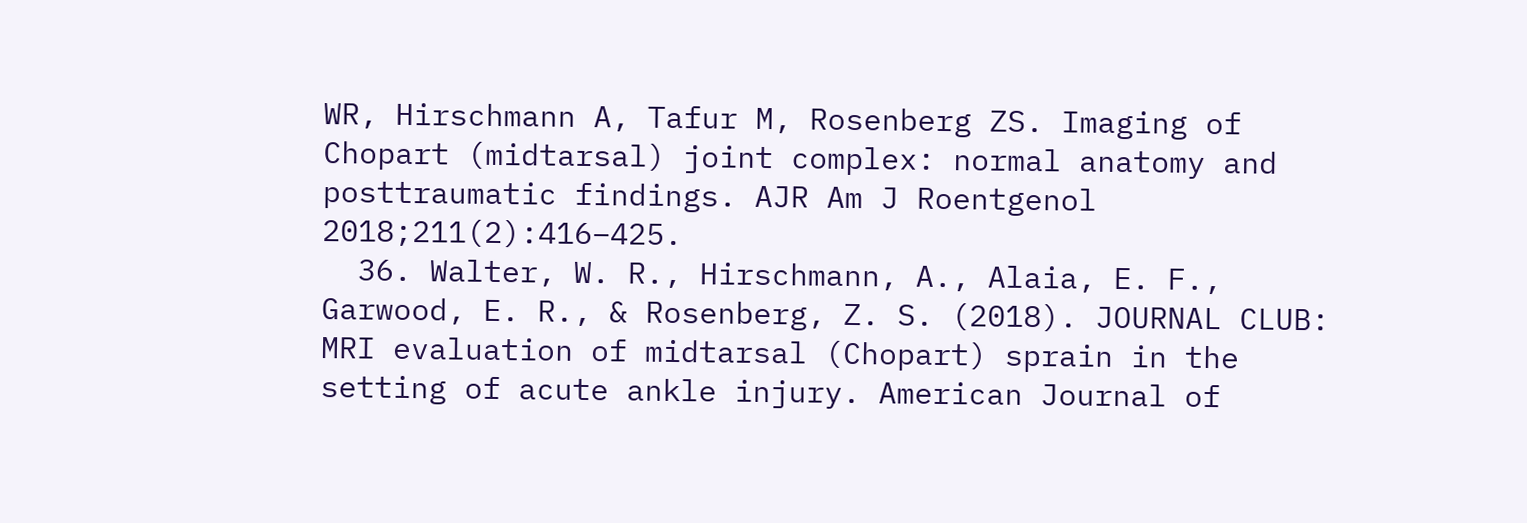WR, Hirschmann A, Tafur M, Rosenberg ZS. Imaging of Chopart (midtarsal) joint complex: normal anatomy and posttraumatic findings. AJR Am J Roentgenol 2018;211(2):416–425.
  36. Walter, W. R., Hirschmann, A., Alaia, E. F., Garwood, E. R., & Rosenberg, Z. S. (2018). JOURNAL CLUB: MRI evaluation of midtarsal (Chopart) sprain in the setting of acute ankle injury. American Journal of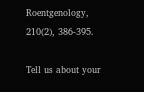Roentgenology, 210(2), 386-395.

Tell us about your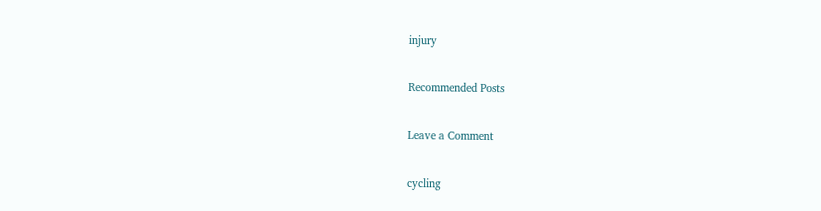injury

Recommended Posts

Leave a Comment

cycling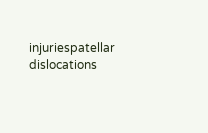injuriespatellar dislocations